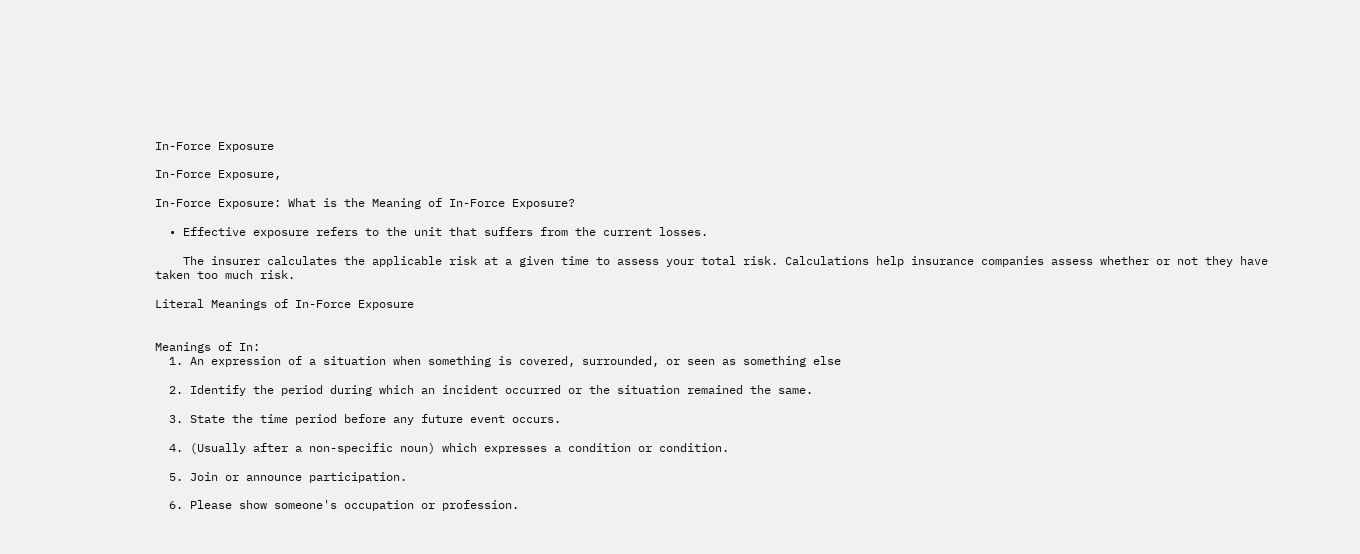In-Force Exposure

In-Force Exposure,

In-Force Exposure: What is the Meaning of In-Force Exposure?

  • Effective exposure refers to the unit that suffers from the current losses.

    The insurer calculates the applicable risk at a given time to assess your total risk. Calculations help insurance companies assess whether or not they have taken too much risk.

Literal Meanings of In-Force Exposure


Meanings of In:
  1. An expression of a situation when something is covered, surrounded, or seen as something else

  2. Identify the period during which an incident occurred or the situation remained the same.

  3. State the time period before any future event occurs.

  4. (Usually after a non-specific noun) which expresses a condition or condition.

  5. Join or announce participation.

  6. Please show someone's occupation or profession.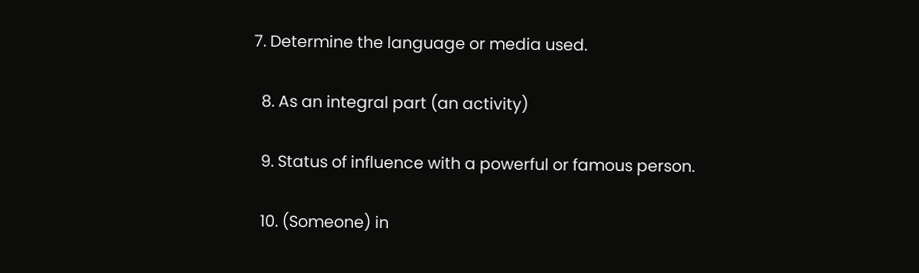7. Determine the language or media used.

  8. As an integral part (an activity)

  9. Status of influence with a powerful or famous person.

  10. (Someone) in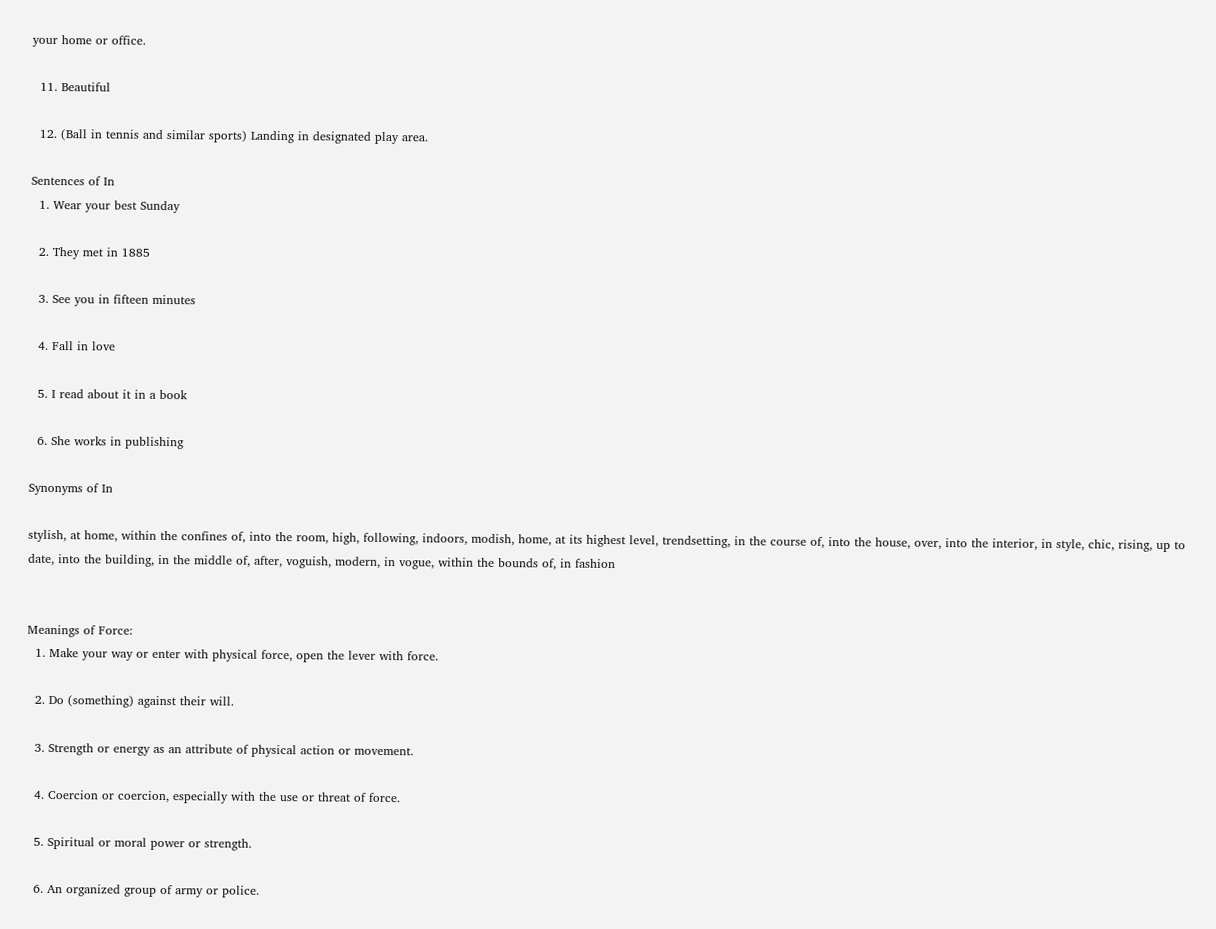your home or office.

  11. Beautiful

  12. (Ball in tennis and similar sports) Landing in designated play area.

Sentences of In
  1. Wear your best Sunday

  2. They met in 1885

  3. See you in fifteen minutes

  4. Fall in love

  5. I read about it in a book

  6. She works in publishing

Synonyms of In

stylish, at home, within the confines of, into the room, high, following, indoors, modish, home, at its highest level, trendsetting, in the course of, into the house, over, into the interior, in style, chic, rising, up to date, into the building, in the middle of, after, voguish, modern, in vogue, within the bounds of, in fashion


Meanings of Force:
  1. Make your way or enter with physical force, open the lever with force.

  2. Do (something) against their will.

  3. Strength or energy as an attribute of physical action or movement.

  4. Coercion or coercion, especially with the use or threat of force.

  5. Spiritual or moral power or strength.

  6. An organized group of army or police.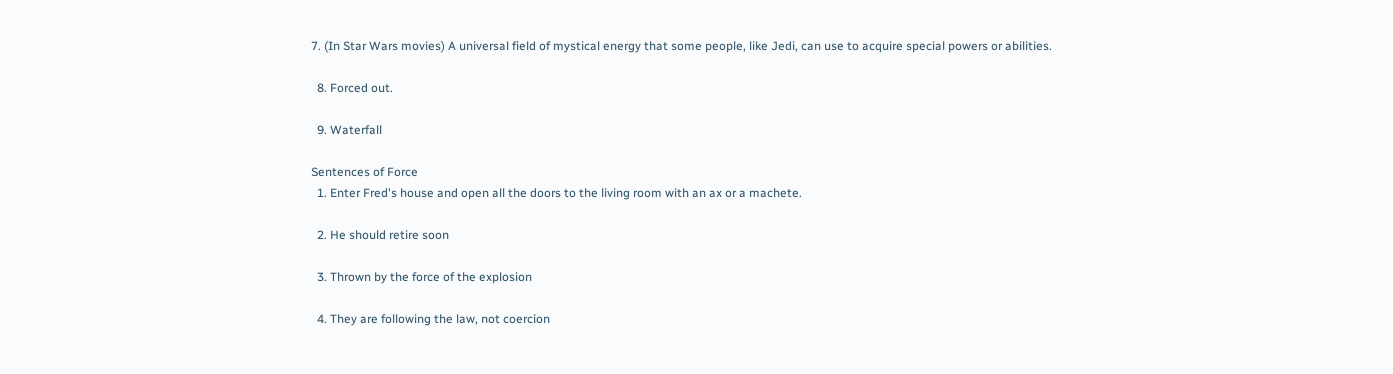7. (In Star Wars movies) A universal field of mystical energy that some people, like Jedi, can use to acquire special powers or abilities.

  8. Forced out.

  9. Waterfall

Sentences of Force
  1. Enter Fred's house and open all the doors to the living room with an ax or a machete.

  2. He should retire soon

  3. Thrown by the force of the explosion

  4. They are following the law, not coercion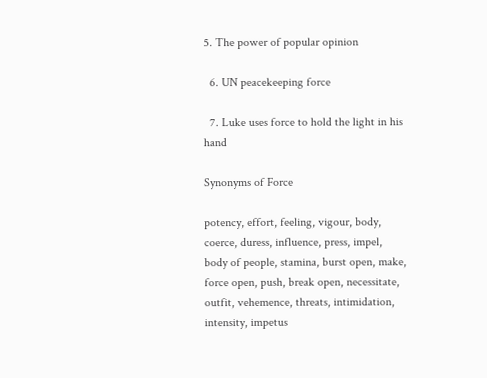5. The power of popular opinion

  6. UN peacekeeping force

  7. Luke uses force to hold the light in his hand

Synonyms of Force

potency, effort, feeling, vigour, body, coerce, duress, influence, press, impel, body of people, stamina, burst open, make, force open, push, break open, necessitate, outfit, vehemence, threats, intimidation, intensity, impetus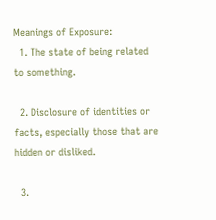Meanings of Exposure:
  1. The state of being related to something.

  2. Disclosure of identities or facts, especially those that are hidden or disliked.

  3.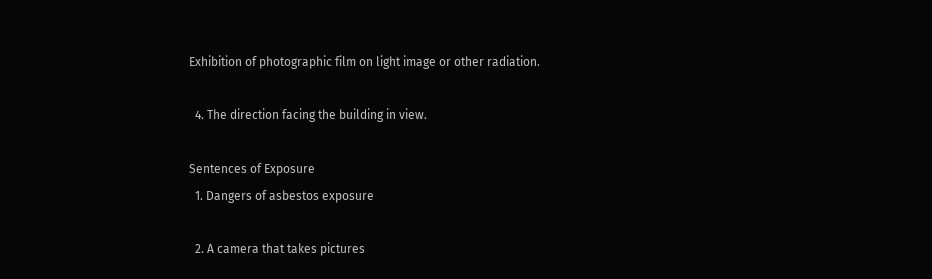Exhibition of photographic film on light image or other radiation.

  4. The direction facing the building in view.

Sentences of Exposure
  1. Dangers of asbestos exposure

  2. A camera that takes pictures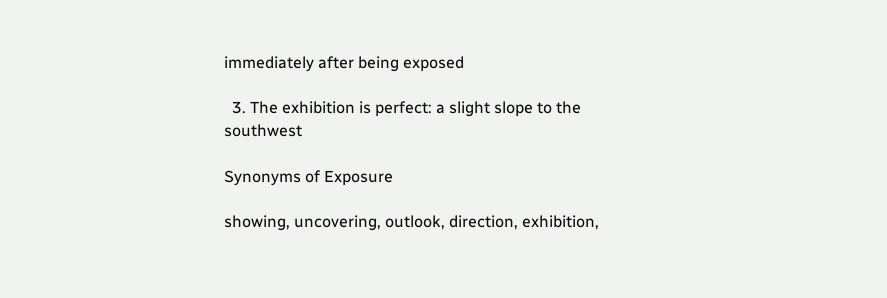immediately after being exposed

  3. The exhibition is perfect: a slight slope to the southwest

Synonyms of Exposure

showing, uncovering, outlook, direction, exhibition,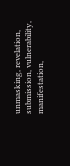unmasking, revelation, submission, vulnerability, manifestation,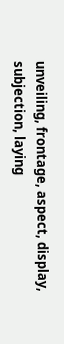unveiling, frontage, aspect, display, subjection, laying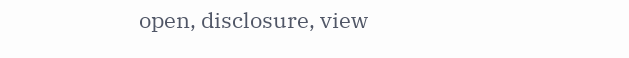open, disclosure, view